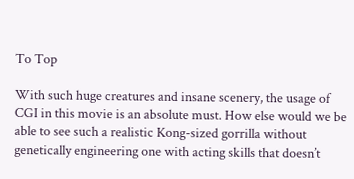To Top

With such huge creatures and insane scenery, the usage of CGI in this movie is an absolute must. How else would we be able to see such a realistic Kong-sized gorrilla without genetically engineering one with acting skills that doesn’t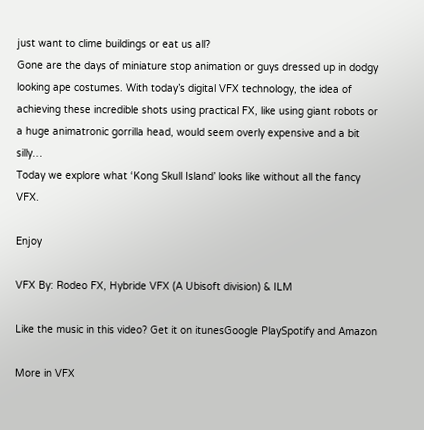just want to clime buildings or eat us all?
Gone are the days of miniature stop animation or guys dressed up in dodgy looking ape costumes. With today’s digital VFX technology, the idea of achieving these incredible shots using practical FX, like using giant robots or a huge animatronic gorrilla head, would seem overly expensive and a bit silly…
Today we explore what ‘Kong Skull Island’ looks like without all the fancy VFX.

Enjoy

VFX By: Rodeo FX, Hybride VFX (A Ubisoft division) & ILM

Like the music in this video? Get it on itunesGoogle PlaySpotify and Amazon

More in VFX